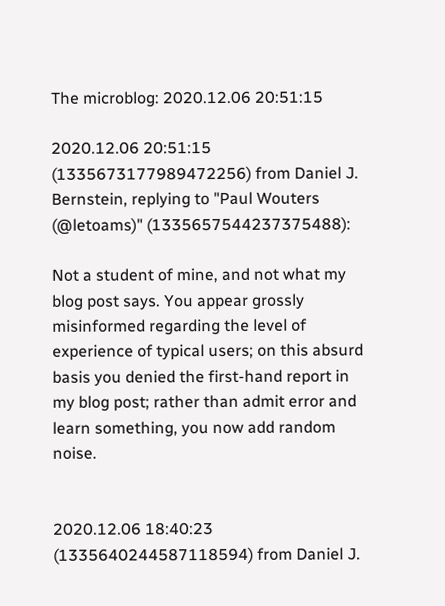The microblog: 2020.12.06 20:51:15

2020.12.06 20:51:15 (1335673177989472256) from Daniel J. Bernstein, replying to "Paul Wouters (@letoams)" (1335657544237375488):

Not a student of mine, and not what my blog post says. You appear grossly misinformed regarding the level of experience of typical users; on this absurd basis you denied the first-hand report in my blog post; rather than admit error and learn something, you now add random noise.


2020.12.06 18:40:23 (1335640244587118594) from Daniel J.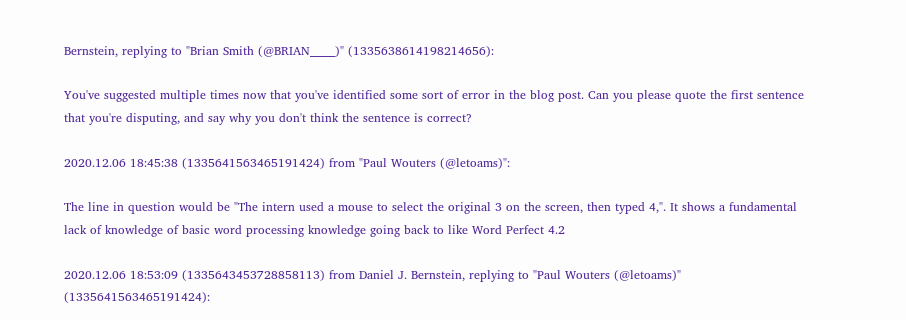Bernstein, replying to "Brian Smith (@BRIAN_____)" (1335638614198214656):

You've suggested multiple times now that you've identified some sort of error in the blog post. Can you please quote the first sentence that you're disputing, and say why you don't think the sentence is correct?

2020.12.06 18:45:38 (1335641563465191424) from "Paul Wouters (@letoams)":

The line in question would be "The intern used a mouse to select the original 3 on the screen, then typed 4,". It shows a fundamental lack of knowledge of basic word processing knowledge going back to like Word Perfect 4.2

2020.12.06 18:53:09 (1335643453728858113) from Daniel J. Bernstein, replying to "Paul Wouters (@letoams)" (1335641563465191424):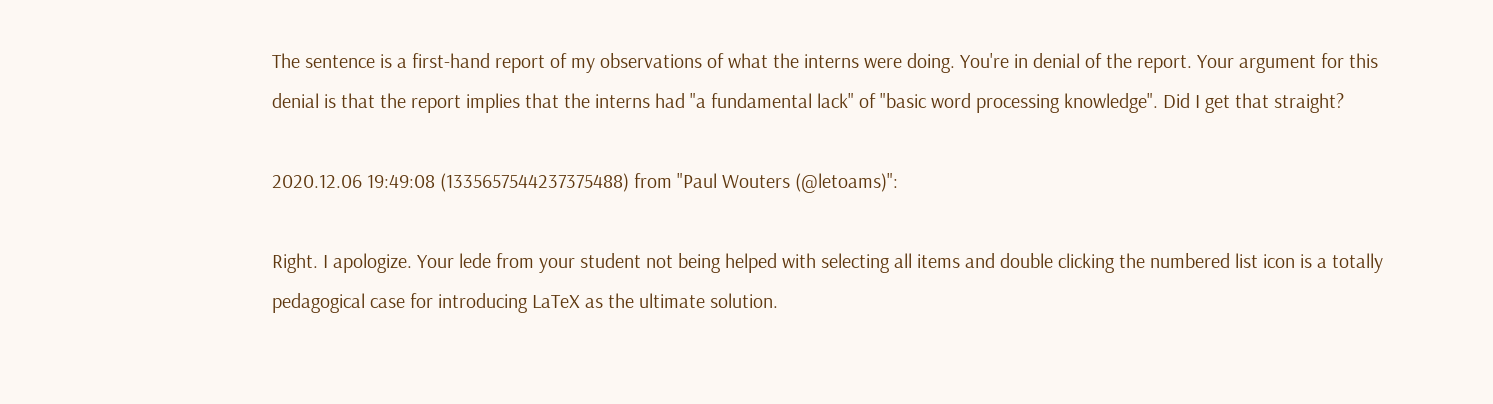The sentence is a first-hand report of my observations of what the interns were doing. You're in denial of the report. Your argument for this denial is that the report implies that the interns had "a fundamental lack" of "basic word processing knowledge". Did I get that straight?

2020.12.06 19:49:08 (1335657544237375488) from "Paul Wouters (@letoams)":

Right. I apologize. Your lede from your student not being helped with selecting all items and double clicking the numbered list icon is a totally pedagogical case for introducing LaTeX as the ultimate solution.